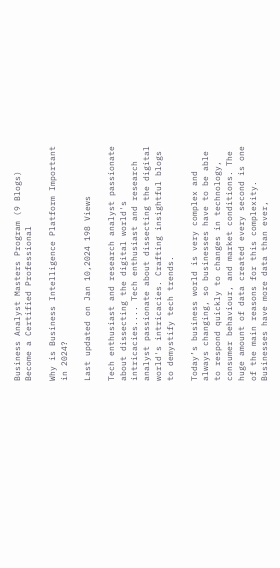Business Analyst Masters Program (9 Blogs) Become a Certified Professional

Why is Business Intelligence Platform Important in 2024?

Last updated on Jan 10,2024 198 Views

Tech enthusiast and research analyst passionate about dissecting the digital world's intricacies.... Tech enthusiast and research analyst passionate about dissecting the digital world's intricacies. Crafting insightful blogs to demystify tech trends.

Today’s business world is very complex and always changing, so businesses have to be able to respond quickly to changes in technology, consumer behaviour, and market conditions. The huge amount of data created every second is one of the main reasons for this complexity. Businesses have more data than ever,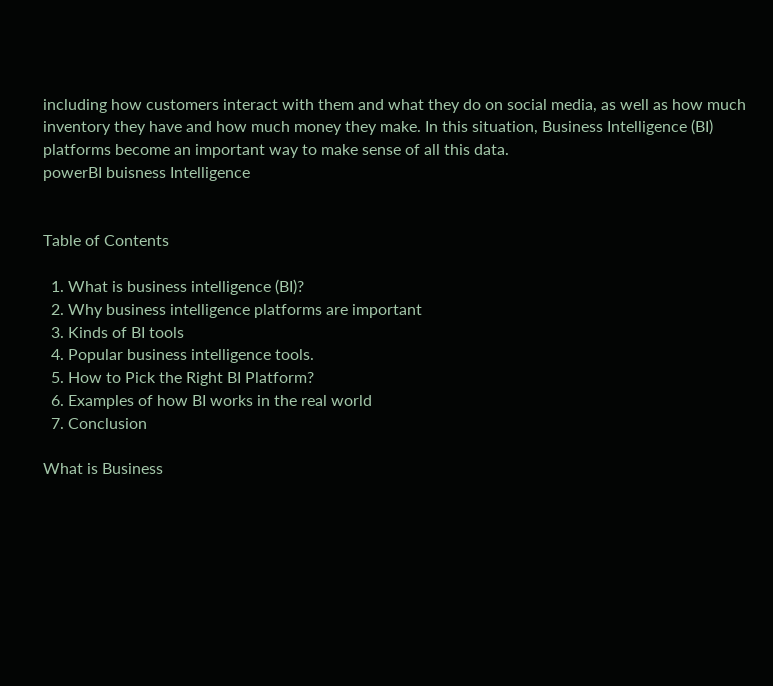including how customers interact with them and what they do on social media, as well as how much inventory they have and how much money they make. In this situation, Business Intelligence (BI) platforms become an important way to make sense of all this data.
powerBI buisness Intelligence


Table of Contents

  1. What is business intelligence (BI)?
  2. Why business intelligence platforms are important
  3. Kinds of BI tools
  4. Popular business intelligence tools.
  5. How to Pick the Right BI Platform?
  6. Examples of how BI works in the real world
  7. Conclusion

What is Business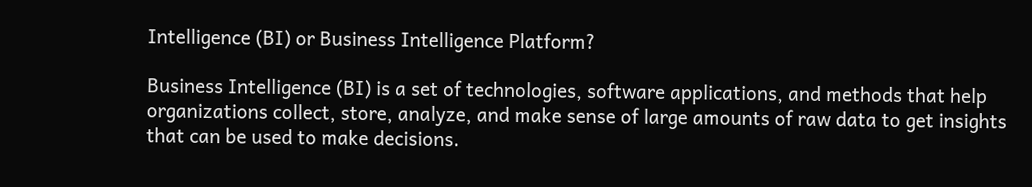Intelligence (BI) or Business Intelligence Platform?

Business Intelligence (BI) is a set of technologies, software applications, and methods that help organizations collect, store, analyze, and make sense of large amounts of raw data to get insights that can be used to make decisions.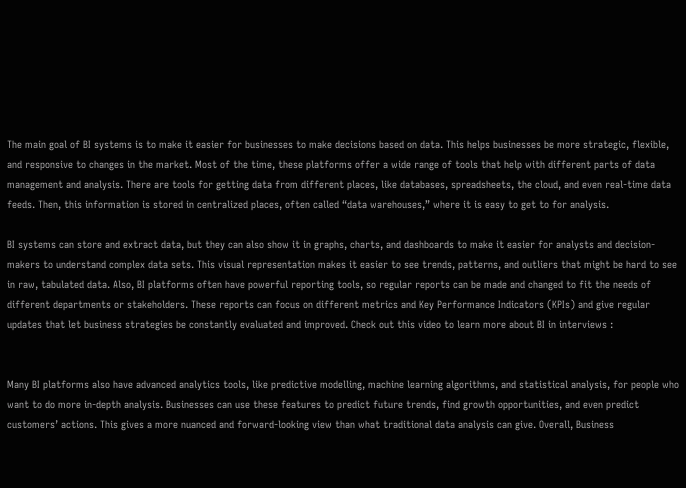The main goal of BI systems is to make it easier for businesses to make decisions based on data. This helps businesses be more strategic, flexible, and responsive to changes in the market. Most of the time, these platforms offer a wide range of tools that help with different parts of data management and analysis. There are tools for getting data from different places, like databases, spreadsheets, the cloud, and even real-time data feeds. Then, this information is stored in centralized places, often called “data warehouses,” where it is easy to get to for analysis.

BI systems can store and extract data, but they can also show it in graphs, charts, and dashboards to make it easier for analysts and decision-makers to understand complex data sets. This visual representation makes it easier to see trends, patterns, and outliers that might be hard to see in raw, tabulated data. Also, BI platforms often have powerful reporting tools, so regular reports can be made and changed to fit the needs of different departments or stakeholders. These reports can focus on different metrics and Key Performance Indicators (KPIs) and give regular updates that let business strategies be constantly evaluated and improved. Check out this video to learn more about BI in interviews :


Many BI platforms also have advanced analytics tools, like predictive modelling, machine learning algorithms, and statistical analysis, for people who want to do more in-depth analysis. Businesses can use these features to predict future trends, find growth opportunities, and even predict customers’ actions. This gives a more nuanced and forward-looking view than what traditional data analysis can give. Overall, Business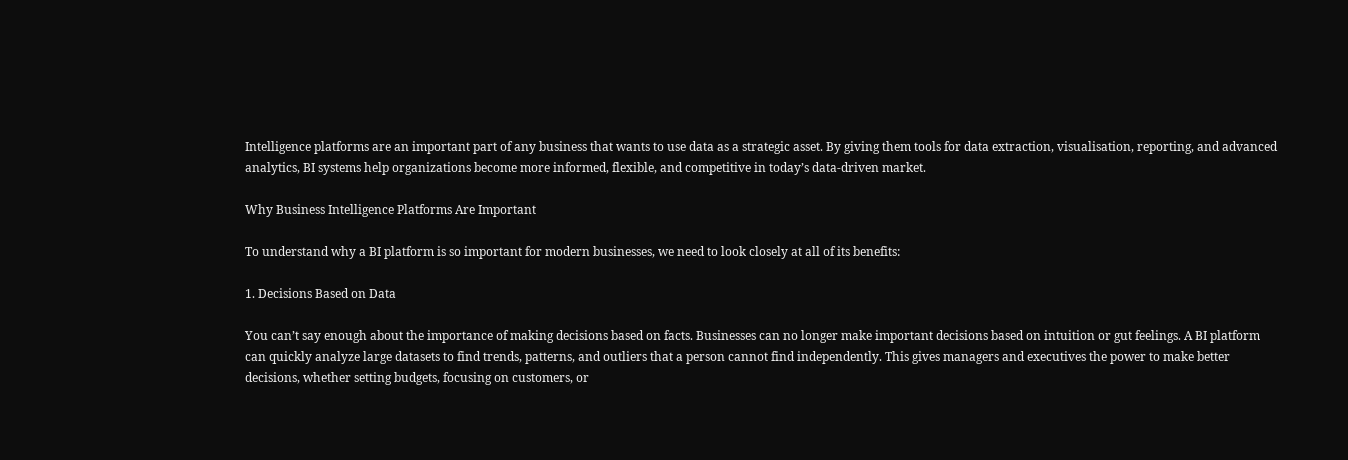Intelligence platforms are an important part of any business that wants to use data as a strategic asset. By giving them tools for data extraction, visualisation, reporting, and advanced analytics, BI systems help organizations become more informed, flexible, and competitive in today’s data-driven market.

Why Business Intelligence Platforms Are Important

To understand why a BI platform is so important for modern businesses, we need to look closely at all of its benefits:

1. Decisions Based on Data

You can’t say enough about the importance of making decisions based on facts. Businesses can no longer make important decisions based on intuition or gut feelings. A BI platform can quickly analyze large datasets to find trends, patterns, and outliers that a person cannot find independently. This gives managers and executives the power to make better decisions, whether setting budgets, focusing on customers, or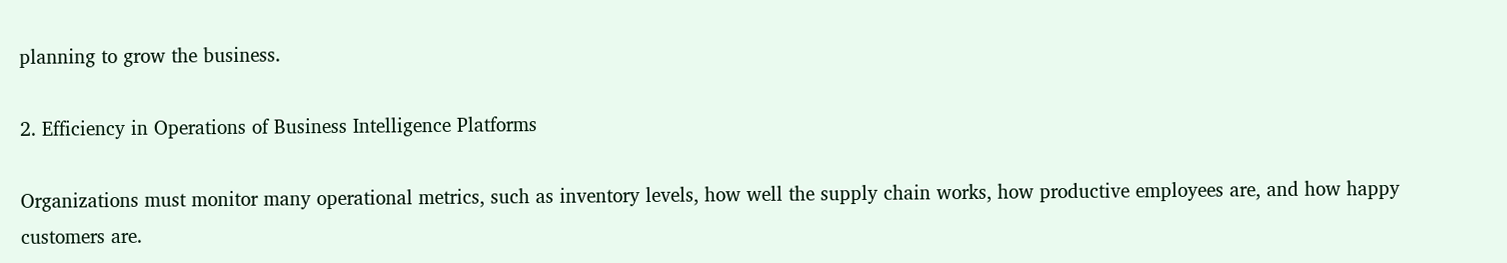planning to grow the business.

2. Efficiency in Operations of Business Intelligence Platforms

Organizations must monitor many operational metrics, such as inventory levels, how well the supply chain works, how productive employees are, and how happy customers are.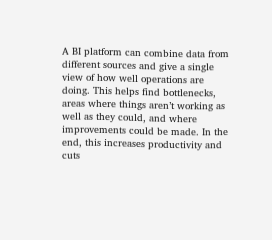A BI platform can combine data from different sources and give a single view of how well operations are doing. This helps find bottlenecks, areas where things aren’t working as well as they could, and where improvements could be made. In the end, this increases productivity and cuts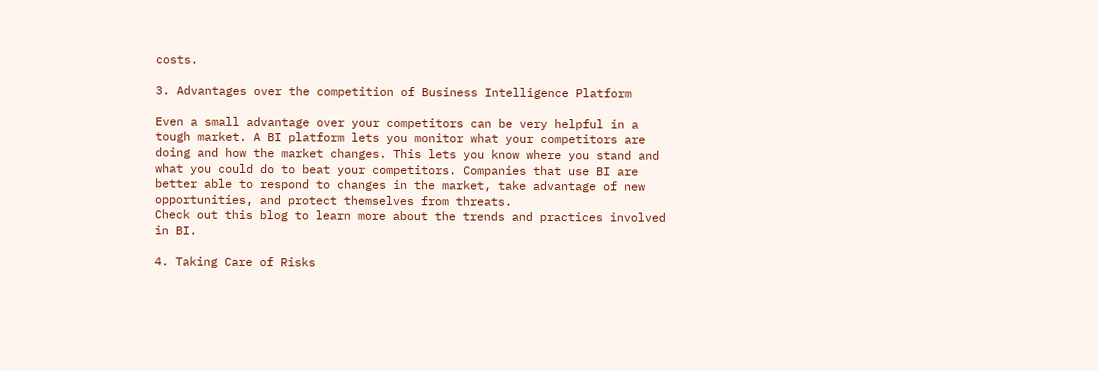costs.

3. Advantages over the competition of Business Intelligence Platform

Even a small advantage over your competitors can be very helpful in a tough market. A BI platform lets you monitor what your competitors are doing and how the market changes. This lets you know where you stand and what you could do to beat your competitors. Companies that use BI are better able to respond to changes in the market, take advantage of new opportunities, and protect themselves from threats.
Check out this blog to learn more about the trends and practices involved in BI.

4. Taking Care of Risks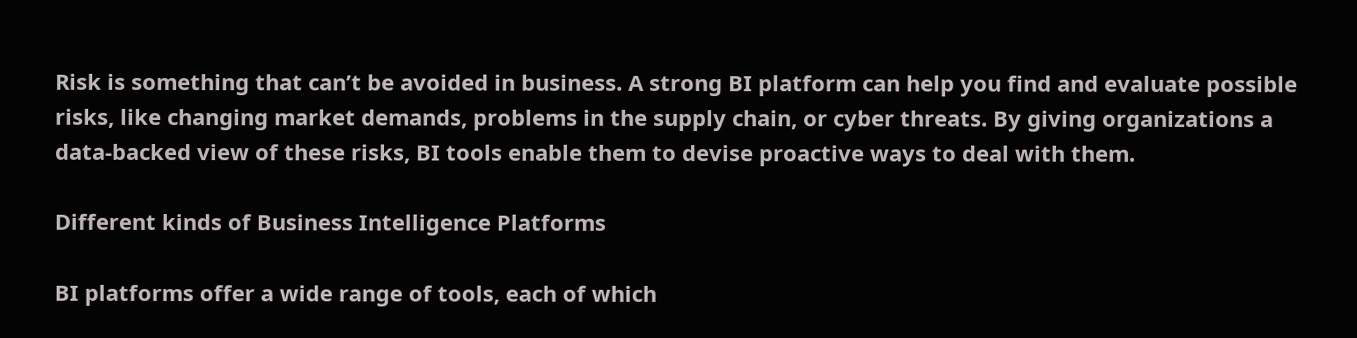Risk is something that can’t be avoided in business. A strong BI platform can help you find and evaluate possible risks, like changing market demands, problems in the supply chain, or cyber threats. By giving organizations a data-backed view of these risks, BI tools enable them to devise proactive ways to deal with them.

Different kinds of Business Intelligence Platforms

BI platforms offer a wide range of tools, each of which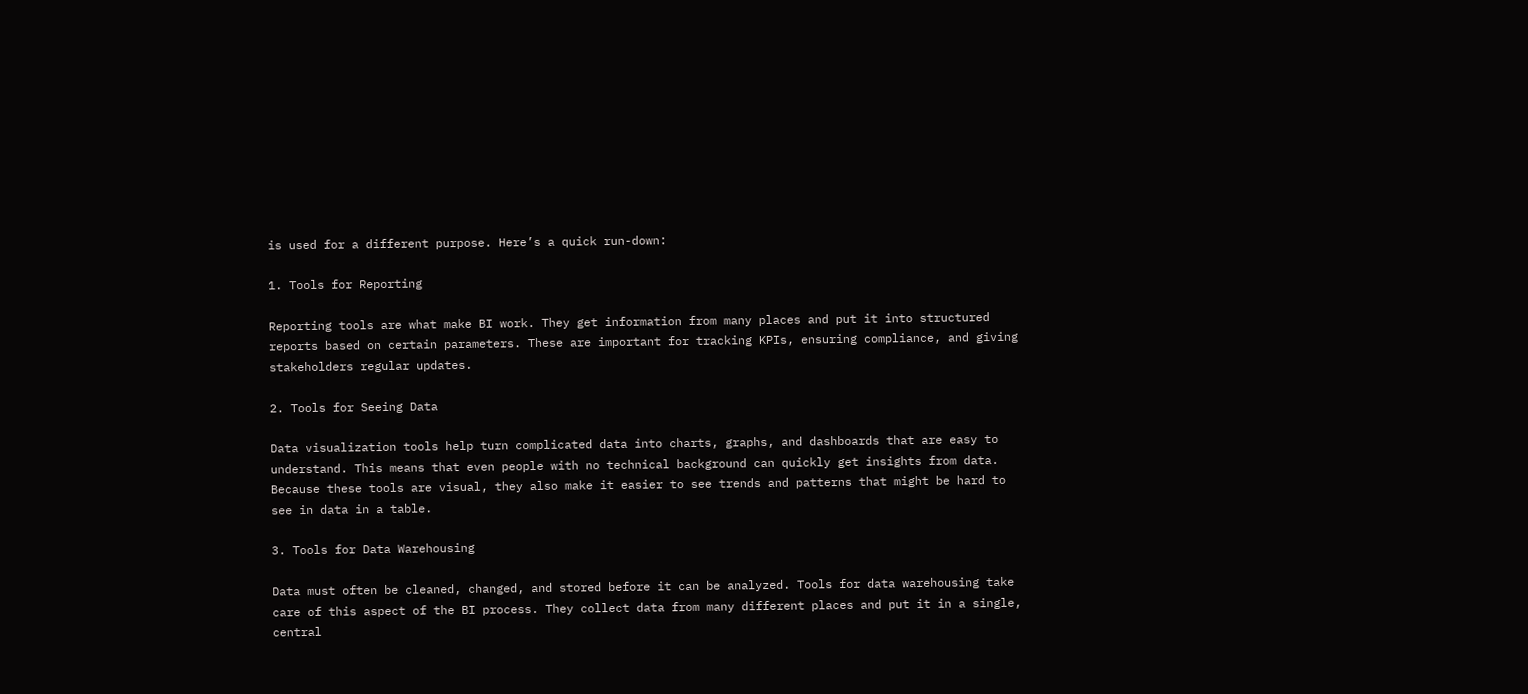is used for a different purpose. Here’s a quick run-down:

1. Tools for Reporting

Reporting tools are what make BI work. They get information from many places and put it into structured reports based on certain parameters. These are important for tracking KPIs, ensuring compliance, and giving stakeholders regular updates.

2. Tools for Seeing Data

Data visualization tools help turn complicated data into charts, graphs, and dashboards that are easy to understand. This means that even people with no technical background can quickly get insights from data. Because these tools are visual, they also make it easier to see trends and patterns that might be hard to see in data in a table.

3. Tools for Data Warehousing

Data must often be cleaned, changed, and stored before it can be analyzed. Tools for data warehousing take care of this aspect of the BI process. They collect data from many different places and put it in a single, central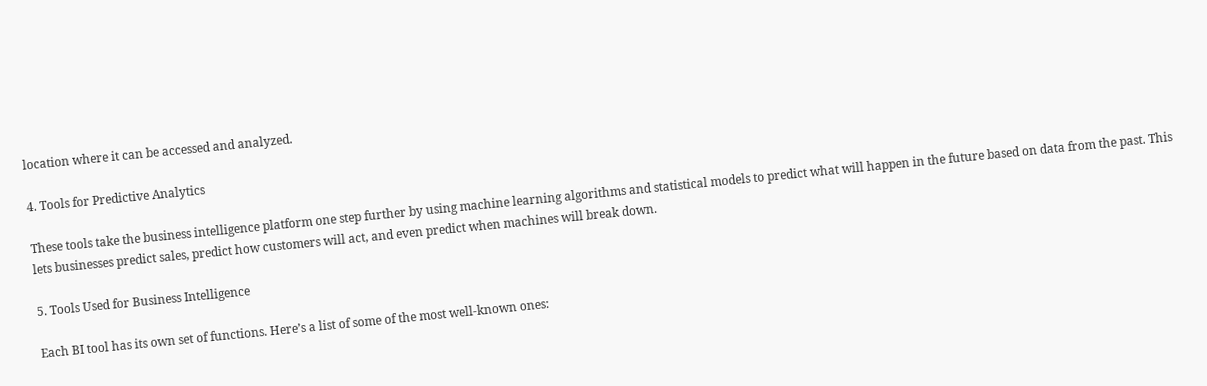location where it can be accessed and analyzed.

4. Tools for Predictive Analytics

These tools take the business intelligence platform one step further by using machine learning algorithms and statistical models to predict what will happen in the future based on data from the past. This lets businesses predict sales, predict how customers will act, and even predict when machines will break down.

5. Tools Used for Business Intelligence

Each BI tool has its own set of functions. Here’s a list of some of the most well-known ones: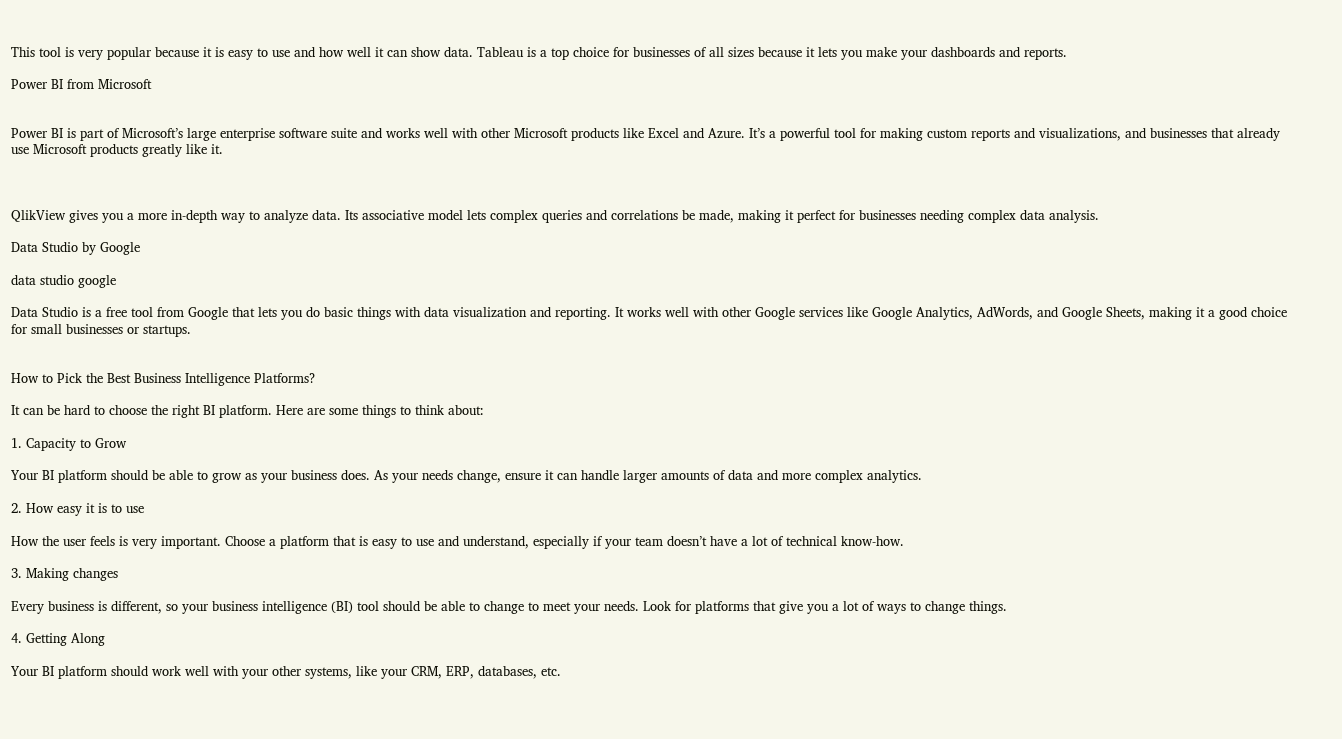This tool is very popular because it is easy to use and how well it can show data. Tableau is a top choice for businesses of all sizes because it lets you make your dashboards and reports.

Power BI from Microsoft


Power BI is part of Microsoft’s large enterprise software suite and works well with other Microsoft products like Excel and Azure. It’s a powerful tool for making custom reports and visualizations, and businesses that already use Microsoft products greatly like it.



QlikView gives you a more in-depth way to analyze data. Its associative model lets complex queries and correlations be made, making it perfect for businesses needing complex data analysis.

Data Studio by Google

data studio google

Data Studio is a free tool from Google that lets you do basic things with data visualization and reporting. It works well with other Google services like Google Analytics, AdWords, and Google Sheets, making it a good choice for small businesses or startups.


How to Pick the Best Business Intelligence Platforms?

It can be hard to choose the right BI platform. Here are some things to think about:

1. Capacity to Grow

Your BI platform should be able to grow as your business does. As your needs change, ensure it can handle larger amounts of data and more complex analytics.

2. How easy it is to use

How the user feels is very important. Choose a platform that is easy to use and understand, especially if your team doesn’t have a lot of technical know-how.

3. Making changes

Every business is different, so your business intelligence (BI) tool should be able to change to meet your needs. Look for platforms that give you a lot of ways to change things.

4. Getting Along

Your BI platform should work well with your other systems, like your CRM, ERP, databases, etc.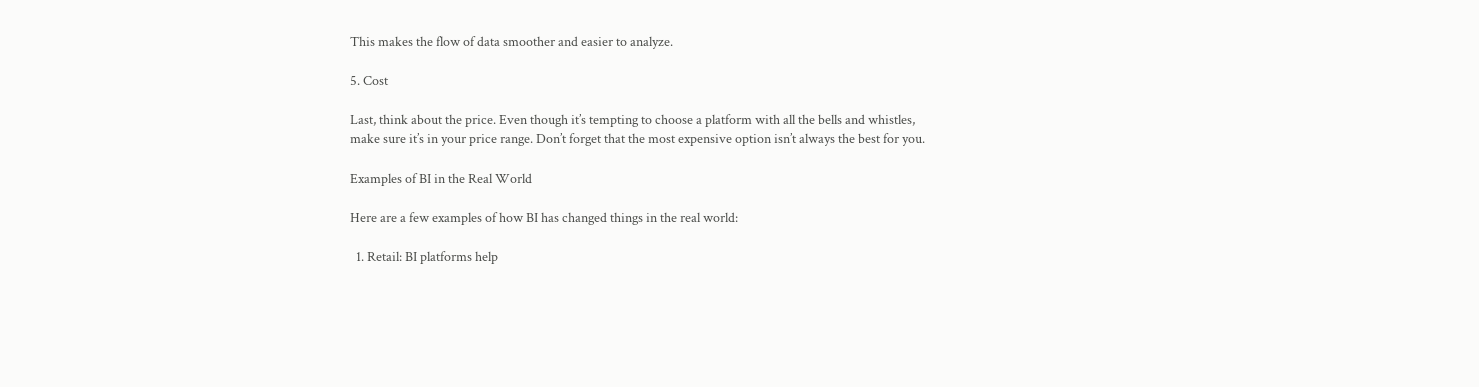This makes the flow of data smoother and easier to analyze.

5. Cost

Last, think about the price. Even though it’s tempting to choose a platform with all the bells and whistles, make sure it’s in your price range. Don’t forget that the most expensive option isn’t always the best for you.

Examples of BI in the Real World

Here are a few examples of how BI has changed things in the real world:

  1. Retail: BI platforms help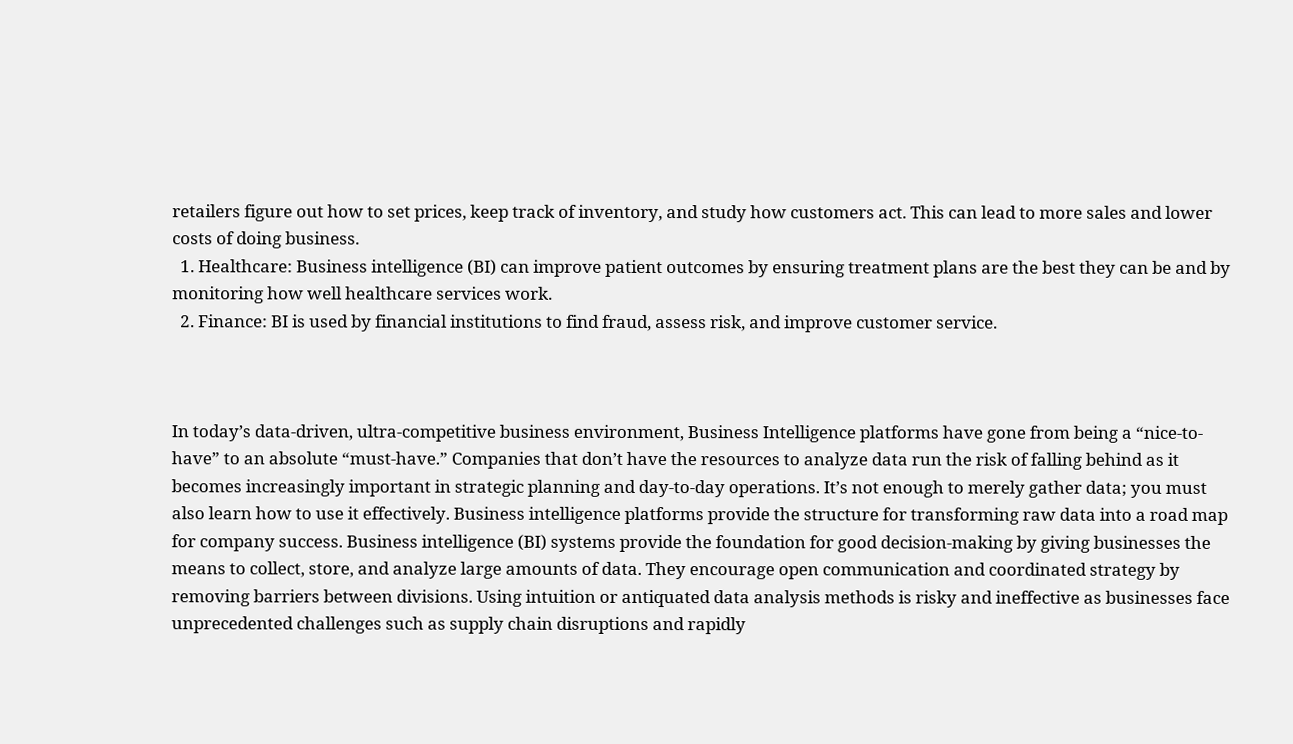retailers figure out how to set prices, keep track of inventory, and study how customers act. This can lead to more sales and lower costs of doing business.
  1. Healthcare: Business intelligence (BI) can improve patient outcomes by ensuring treatment plans are the best they can be and by monitoring how well healthcare services work.
  2. Finance: BI is used by financial institutions to find fraud, assess risk, and improve customer service.



In today’s data-driven, ultra-competitive business environment, Business Intelligence platforms have gone from being a “nice-to-have” to an absolute “must-have.” Companies that don’t have the resources to analyze data run the risk of falling behind as it becomes increasingly important in strategic planning and day-to-day operations. It’s not enough to merely gather data; you must also learn how to use it effectively. Business intelligence platforms provide the structure for transforming raw data into a road map for company success. Business intelligence (BI) systems provide the foundation for good decision-making by giving businesses the means to collect, store, and analyze large amounts of data. They encourage open communication and coordinated strategy by removing barriers between divisions. Using intuition or antiquated data analysis methods is risky and ineffective as businesses face unprecedented challenges such as supply chain disruptions and rapidly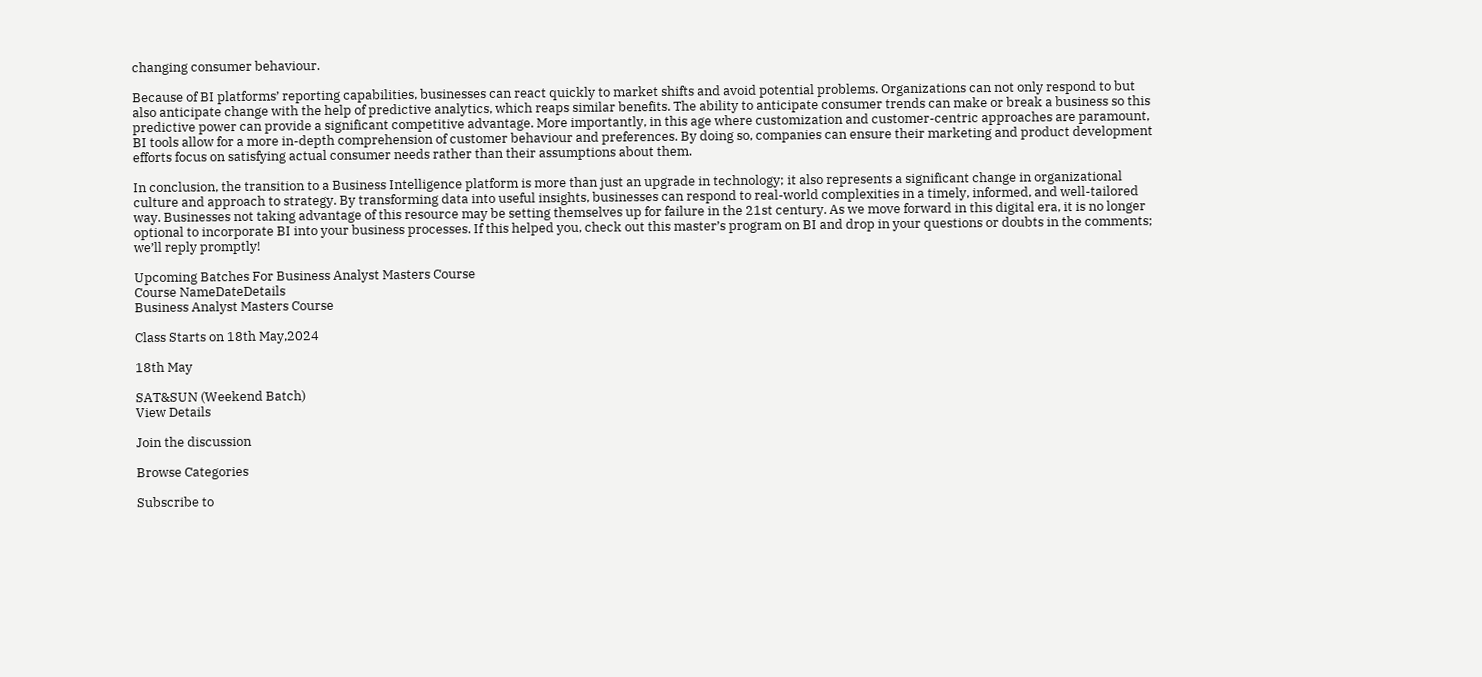changing consumer behaviour.

Because of BI platforms’ reporting capabilities, businesses can react quickly to market shifts and avoid potential problems. Organizations can not only respond to but also anticipate change with the help of predictive analytics, which reaps similar benefits. The ability to anticipate consumer trends can make or break a business so this predictive power can provide a significant competitive advantage. More importantly, in this age where customization and customer-centric approaches are paramount, BI tools allow for a more in-depth comprehension of customer behaviour and preferences. By doing so, companies can ensure their marketing and product development efforts focus on satisfying actual consumer needs rather than their assumptions about them.

In conclusion, the transition to a Business Intelligence platform is more than just an upgrade in technology; it also represents a significant change in organizational culture and approach to strategy. By transforming data into useful insights, businesses can respond to real-world complexities in a timely, informed, and well-tailored way. Businesses not taking advantage of this resource may be setting themselves up for failure in the 21st century. As we move forward in this digital era, it is no longer optional to incorporate BI into your business processes. If this helped you, check out this master’s program on BI and drop in your questions or doubts in the comments; we’ll reply promptly!

Upcoming Batches For Business Analyst Masters Course
Course NameDateDetails
Business Analyst Masters Course

Class Starts on 18th May,2024

18th May

SAT&SUN (Weekend Batch)
View Details

Join the discussion

Browse Categories

Subscribe to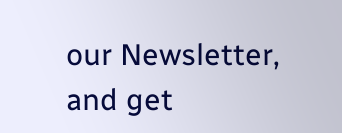our Newsletter, and get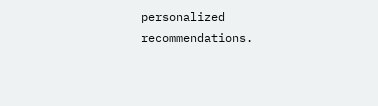personalized recommendations.